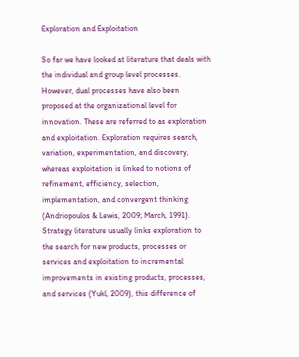Exploration and Exploitation

So far we have looked at literature that deals with the individual and group level processes. However, dual processes have also been proposed at the organizational level for innovation. These are referred to as exploration and exploitation. Exploration requires search, variation, experimentation, and discovery, whereas exploitation is linked to notions of refinement, efficiency, selection, implementation, and convergent thinking (Andriopoulos & Lewis, 2009; March, 1991). Strategy literature usually links exploration to the search for new products, processes or services and exploitation to incremental improvements in existing products, processes, and services (Yukl, 2009), this difference of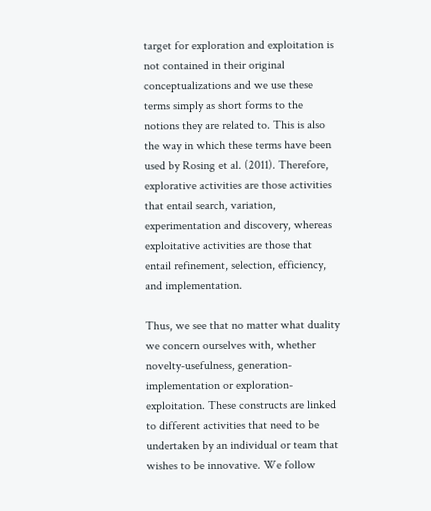target for exploration and exploitation is not contained in their original conceptualizations and we use these terms simply as short forms to the notions they are related to. This is also the way in which these terms have been used by Rosing et al. (2011). Therefore, explorative activities are those activities that entail search, variation, experimentation and discovery, whereas exploitative activities are those that entail refinement, selection, efficiency, and implementation.

Thus, we see that no matter what duality we concern ourselves with, whether novelty-usefulness, generation-implementation or exploration- exploitation. These constructs are linked to different activities that need to be undertaken by an individual or team that wishes to be innovative. We follow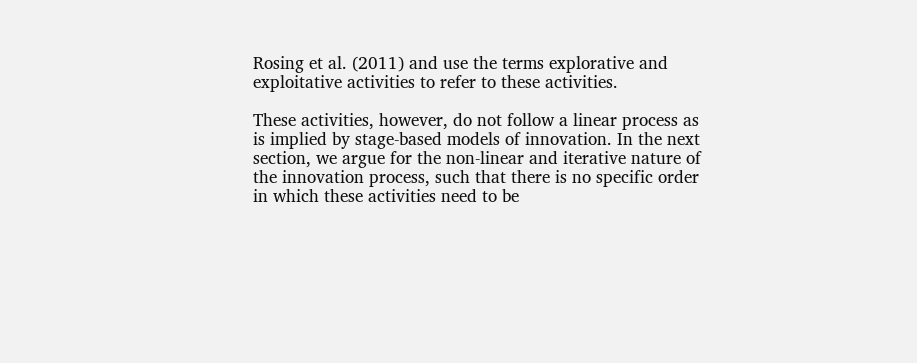Rosing et al. (2011) and use the terms explorative and exploitative activities to refer to these activities.

These activities, however, do not follow a linear process as is implied by stage-based models of innovation. In the next section, we argue for the non-linear and iterative nature of the innovation process, such that there is no specific order in which these activities need to be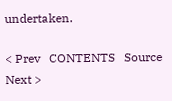undertaken.

< Prev   CONTENTS   Source   Next >